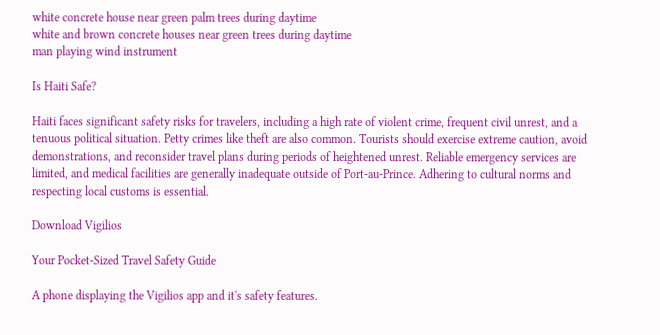white concrete house near green palm trees during daytime
white and brown concrete houses near green trees during daytime
man playing wind instrument

Is Haiti Safe?

Haiti faces significant safety risks for travelers, including a high rate of violent crime, frequent civil unrest, and a tenuous political situation. Petty crimes like theft are also common. Tourists should exercise extreme caution, avoid demonstrations, and reconsider travel plans during periods of heightened unrest. Reliable emergency services are limited, and medical facilities are generally inadequate outside of Port-au-Prince. Adhering to cultural norms and respecting local customs is essential.

Download Vigilios

Your Pocket-Sized Travel Safety Guide

A phone displaying the Vigilios app and it's safety features.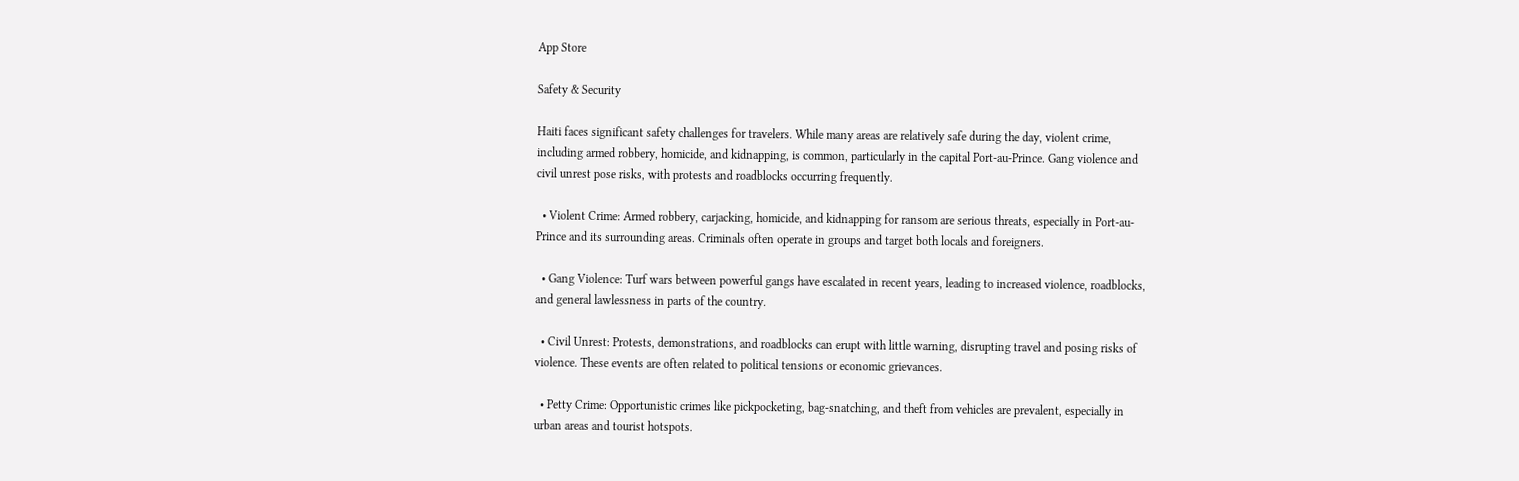App Store

Safety & Security

Haiti faces significant safety challenges for travelers. While many areas are relatively safe during the day, violent crime, including armed robbery, homicide, and kidnapping, is common, particularly in the capital Port-au-Prince. Gang violence and civil unrest pose risks, with protests and roadblocks occurring frequently.

  • Violent Crime: Armed robbery, carjacking, homicide, and kidnapping for ransom are serious threats, especially in Port-au-Prince and its surrounding areas. Criminals often operate in groups and target both locals and foreigners.

  • Gang Violence: Turf wars between powerful gangs have escalated in recent years, leading to increased violence, roadblocks, and general lawlessness in parts of the country.

  • Civil Unrest: Protests, demonstrations, and roadblocks can erupt with little warning, disrupting travel and posing risks of violence. These events are often related to political tensions or economic grievances.

  • Petty Crime: Opportunistic crimes like pickpocketing, bag-snatching, and theft from vehicles are prevalent, especially in urban areas and tourist hotspots.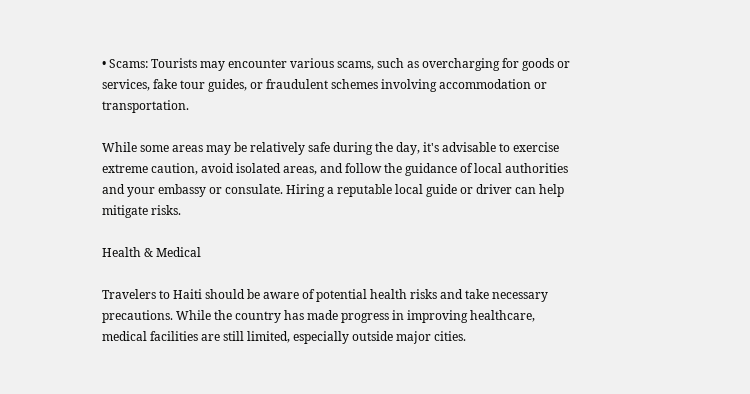• Scams: Tourists may encounter various scams, such as overcharging for goods or services, fake tour guides, or fraudulent schemes involving accommodation or transportation.

While some areas may be relatively safe during the day, it's advisable to exercise extreme caution, avoid isolated areas, and follow the guidance of local authorities and your embassy or consulate. Hiring a reputable local guide or driver can help mitigate risks.

Health & Medical

Travelers to Haiti should be aware of potential health risks and take necessary precautions. While the country has made progress in improving healthcare, medical facilities are still limited, especially outside major cities.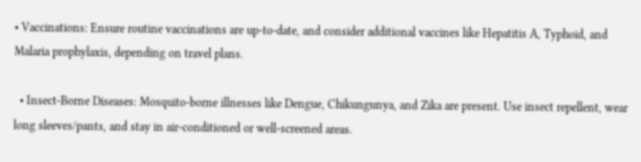• Vaccinations: Ensure routine vaccinations are up-to-date, and consider additional vaccines like Hepatitis A, Typhoid, and Malaria prophylaxis, depending on travel plans.

  • Insect-Borne Diseases: Mosquito-borne illnesses like Dengue, Chikungunya, and Zika are present. Use insect repellent, wear long sleeves/pants, and stay in air-conditioned or well-screened areas.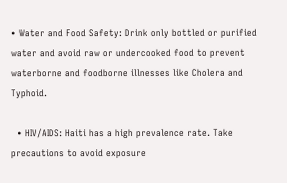• Water and Food Safety: Drink only bottled or purified water and avoid raw or undercooked food to prevent waterborne and foodborne illnesses like Cholera and Typhoid.

  • HIV/AIDS: Haiti has a high prevalence rate. Take precautions to avoid exposure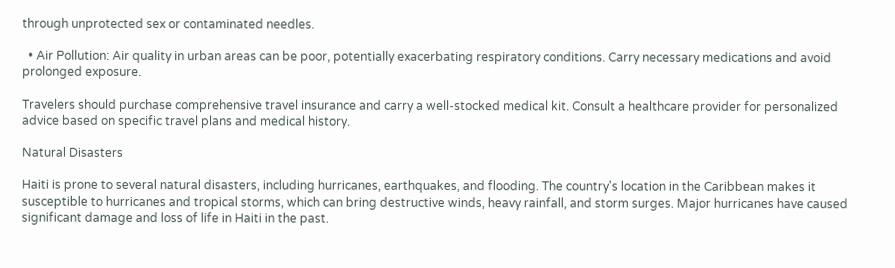through unprotected sex or contaminated needles.

  • Air Pollution: Air quality in urban areas can be poor, potentially exacerbating respiratory conditions. Carry necessary medications and avoid prolonged exposure.

Travelers should purchase comprehensive travel insurance and carry a well-stocked medical kit. Consult a healthcare provider for personalized advice based on specific travel plans and medical history.

Natural Disasters

Haiti is prone to several natural disasters, including hurricanes, earthquakes, and flooding. The country's location in the Caribbean makes it susceptible to hurricanes and tropical storms, which can bring destructive winds, heavy rainfall, and storm surges. Major hurricanes have caused significant damage and loss of life in Haiti in the past.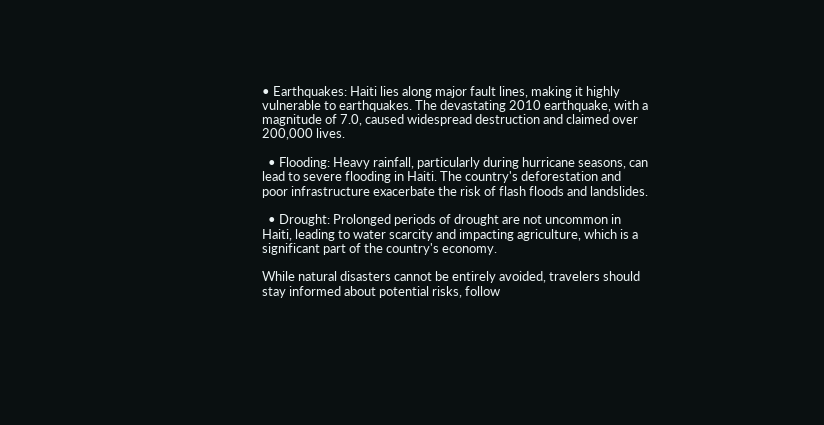• Earthquakes: Haiti lies along major fault lines, making it highly vulnerable to earthquakes. The devastating 2010 earthquake, with a magnitude of 7.0, caused widespread destruction and claimed over 200,000 lives.

  • Flooding: Heavy rainfall, particularly during hurricane seasons, can lead to severe flooding in Haiti. The country's deforestation and poor infrastructure exacerbate the risk of flash floods and landslides.

  • Drought: Prolonged periods of drought are not uncommon in Haiti, leading to water scarcity and impacting agriculture, which is a significant part of the country's economy.

While natural disasters cannot be entirely avoided, travelers should stay informed about potential risks, follow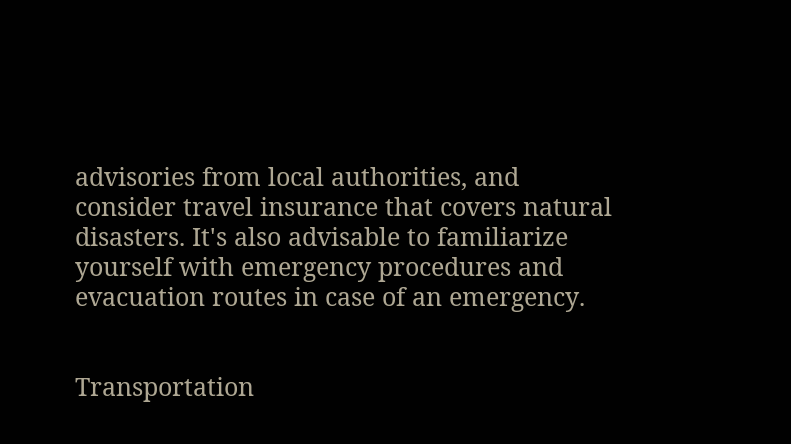advisories from local authorities, and consider travel insurance that covers natural disasters. It's also advisable to familiarize yourself with emergency procedures and evacuation routes in case of an emergency.


Transportation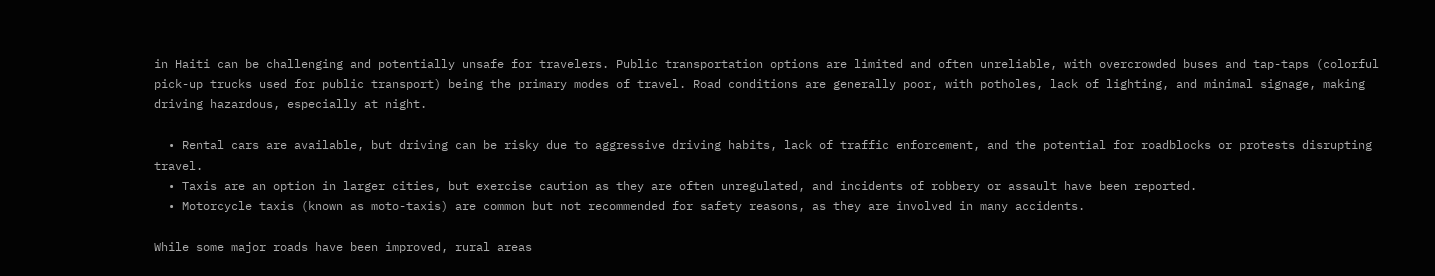in Haiti can be challenging and potentially unsafe for travelers. Public transportation options are limited and often unreliable, with overcrowded buses and tap-taps (colorful pick-up trucks used for public transport) being the primary modes of travel. Road conditions are generally poor, with potholes, lack of lighting, and minimal signage, making driving hazardous, especially at night.

  • Rental cars are available, but driving can be risky due to aggressive driving habits, lack of traffic enforcement, and the potential for roadblocks or protests disrupting travel.
  • Taxis are an option in larger cities, but exercise caution as they are often unregulated, and incidents of robbery or assault have been reported.
  • Motorcycle taxis (known as moto-taxis) are common but not recommended for safety reasons, as they are involved in many accidents.

While some major roads have been improved, rural areas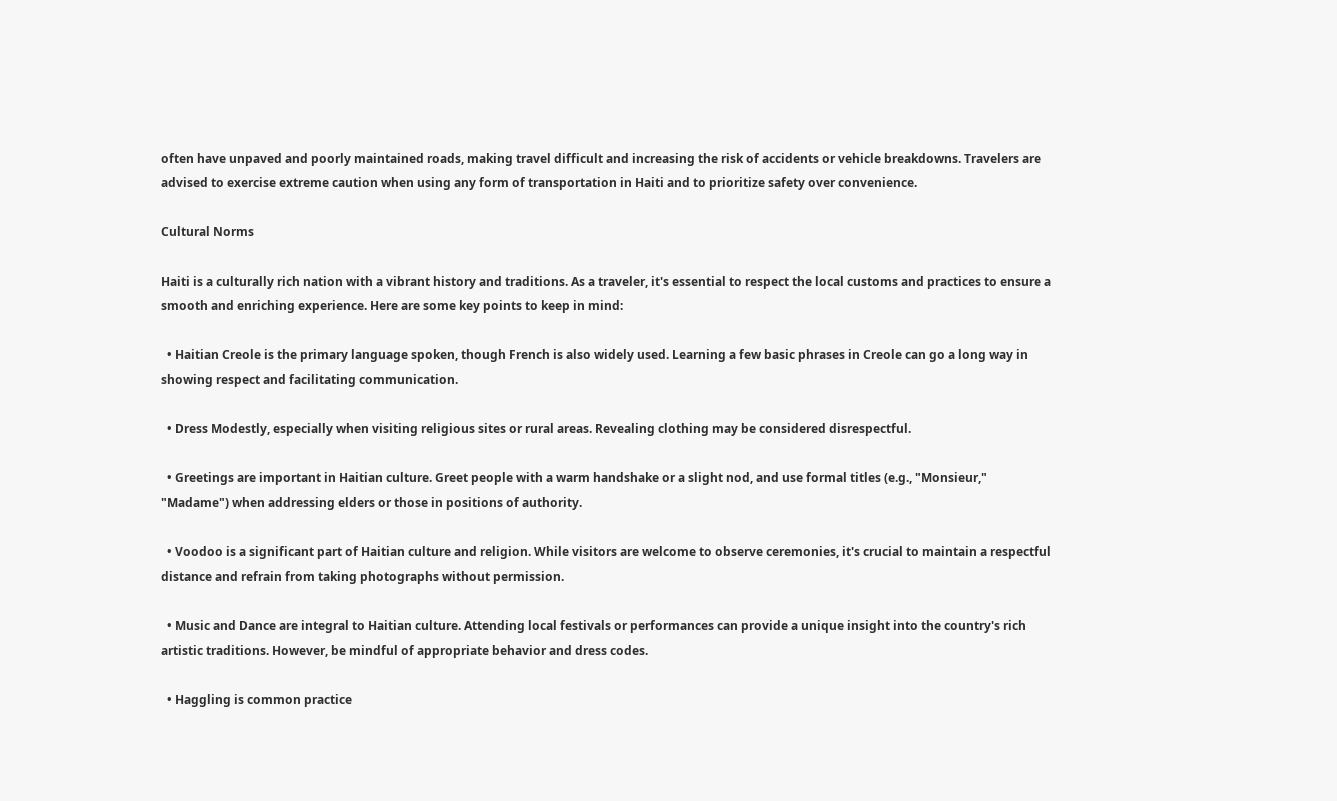often have unpaved and poorly maintained roads, making travel difficult and increasing the risk of accidents or vehicle breakdowns. Travelers are advised to exercise extreme caution when using any form of transportation in Haiti and to prioritize safety over convenience.

Cultural Norms

Haiti is a culturally rich nation with a vibrant history and traditions. As a traveler, it's essential to respect the local customs and practices to ensure a smooth and enriching experience. Here are some key points to keep in mind:

  • Haitian Creole is the primary language spoken, though French is also widely used. Learning a few basic phrases in Creole can go a long way in showing respect and facilitating communication.

  • Dress Modestly, especially when visiting religious sites or rural areas. Revealing clothing may be considered disrespectful.

  • Greetings are important in Haitian culture. Greet people with a warm handshake or a slight nod, and use formal titles (e.g., "Monsieur," "Madame") when addressing elders or those in positions of authority.

  • Voodoo is a significant part of Haitian culture and religion. While visitors are welcome to observe ceremonies, it's crucial to maintain a respectful distance and refrain from taking photographs without permission.

  • Music and Dance are integral to Haitian culture. Attending local festivals or performances can provide a unique insight into the country's rich artistic traditions. However, be mindful of appropriate behavior and dress codes.

  • Haggling is common practice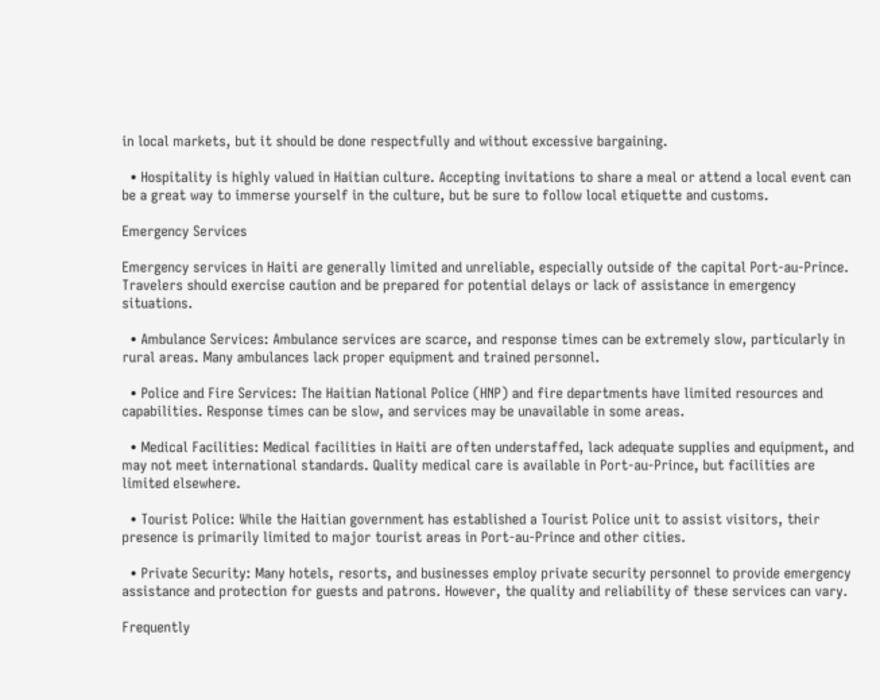in local markets, but it should be done respectfully and without excessive bargaining.

  • Hospitality is highly valued in Haitian culture. Accepting invitations to share a meal or attend a local event can be a great way to immerse yourself in the culture, but be sure to follow local etiquette and customs.

Emergency Services

Emergency services in Haiti are generally limited and unreliable, especially outside of the capital Port-au-Prince. Travelers should exercise caution and be prepared for potential delays or lack of assistance in emergency situations.

  • Ambulance Services: Ambulance services are scarce, and response times can be extremely slow, particularly in rural areas. Many ambulances lack proper equipment and trained personnel.

  • Police and Fire Services: The Haitian National Police (HNP) and fire departments have limited resources and capabilities. Response times can be slow, and services may be unavailable in some areas.

  • Medical Facilities: Medical facilities in Haiti are often understaffed, lack adequate supplies and equipment, and may not meet international standards. Quality medical care is available in Port-au-Prince, but facilities are limited elsewhere.

  • Tourist Police: While the Haitian government has established a Tourist Police unit to assist visitors, their presence is primarily limited to major tourist areas in Port-au-Prince and other cities.

  • Private Security: Many hotels, resorts, and businesses employ private security personnel to provide emergency assistance and protection for guests and patrons. However, the quality and reliability of these services can vary.

Frequently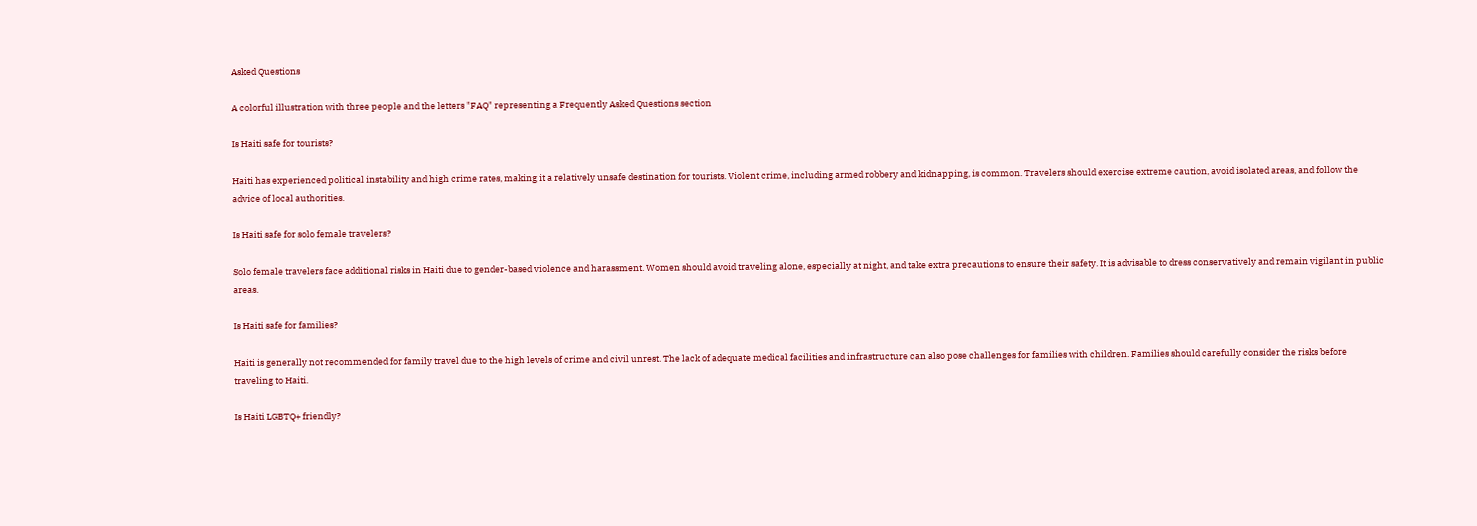Asked Questions

A colorful illustration with three people and the letters "FAQ" representing a Frequently Asked Questions section

Is Haiti safe for tourists?

Haiti has experienced political instability and high crime rates, making it a relatively unsafe destination for tourists. Violent crime, including armed robbery and kidnapping, is common. Travelers should exercise extreme caution, avoid isolated areas, and follow the advice of local authorities.

Is Haiti safe for solo female travelers?

Solo female travelers face additional risks in Haiti due to gender-based violence and harassment. Women should avoid traveling alone, especially at night, and take extra precautions to ensure their safety. It is advisable to dress conservatively and remain vigilant in public areas.

Is Haiti safe for families?

Haiti is generally not recommended for family travel due to the high levels of crime and civil unrest. The lack of adequate medical facilities and infrastructure can also pose challenges for families with children. Families should carefully consider the risks before traveling to Haiti.

Is Haiti LGBTQ+ friendly?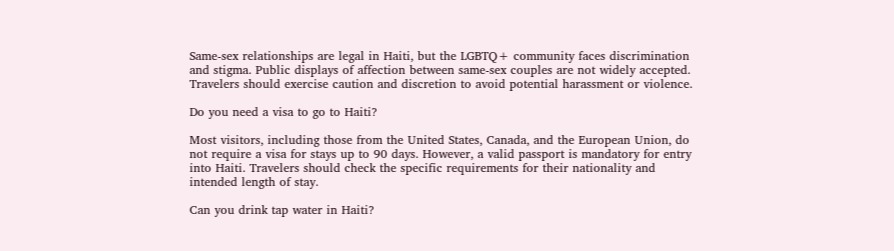Same-sex relationships are legal in Haiti, but the LGBTQ+ community faces discrimination and stigma. Public displays of affection between same-sex couples are not widely accepted. Travelers should exercise caution and discretion to avoid potential harassment or violence.

Do you need a visa to go to Haiti?

Most visitors, including those from the United States, Canada, and the European Union, do not require a visa for stays up to 90 days. However, a valid passport is mandatory for entry into Haiti. Travelers should check the specific requirements for their nationality and intended length of stay.

Can you drink tap water in Haiti?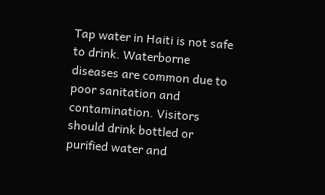Tap water in Haiti is not safe to drink. Waterborne diseases are common due to poor sanitation and contamination. Visitors should drink bottled or purified water and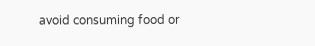avoid consuming food or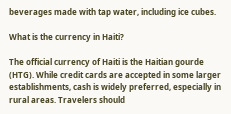beverages made with tap water, including ice cubes.

What is the currency in Haiti?

The official currency of Haiti is the Haitian gourde (HTG). While credit cards are accepted in some larger establishments, cash is widely preferred, especially in rural areas. Travelers should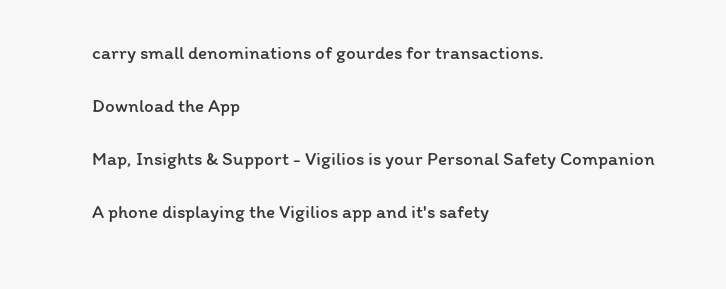carry small denominations of gourdes for transactions.

Download the App

Map, Insights & Support - Vigilios is your Personal Safety Companion

A phone displaying the Vigilios app and it's safety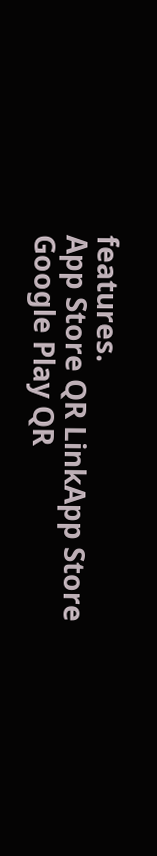features.
App Store QR LinkApp Store
Google Play QR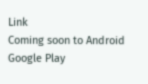Link
Coming soon to Android
Google Play